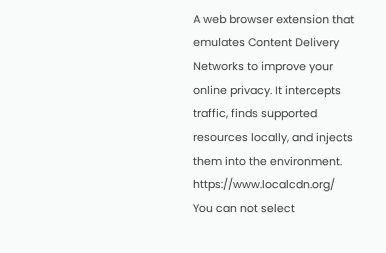A web browser extension that emulates Content Delivery Networks to improve your online privacy. It intercepts traffic, finds supported resources locally, and injects them into the environment. https://www.localcdn.org/
You can not select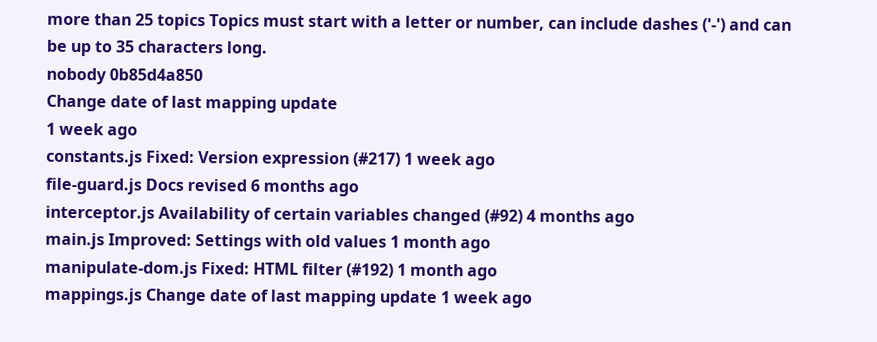more than 25 topics Topics must start with a letter or number, can include dashes ('-') and can be up to 35 characters long.
nobody 0b85d4a850
Change date of last mapping update
1 week ago
constants.js Fixed: Version expression (#217) 1 week ago
file-guard.js Docs revised 6 months ago
interceptor.js Availability of certain variables changed (#92) 4 months ago
main.js Improved: Settings with old values 1 month ago
manipulate-dom.js Fixed: HTML filter (#192) 1 month ago
mappings.js Change date of last mapping update 1 week ago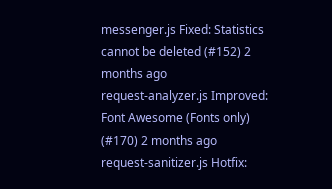messenger.js Fixed: Statistics cannot be deleted (#152) 2 months ago
request-analyzer.js Improved: Font Awesome (Fonts only) (#170) 2 months ago
request-sanitizer.js Hotfix: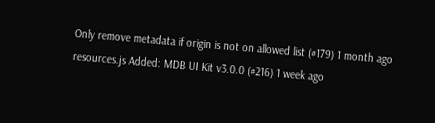Only remove metadata if origin is not on allowed list (#179) 1 month ago
resources.js Added: MDB UI Kit v3.0.0 (#216) 1 week ago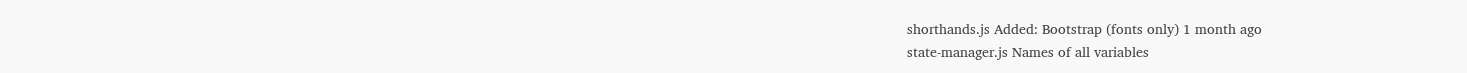shorthands.js Added: Bootstrap (fonts only) 1 month ago
state-manager.js Names of all variables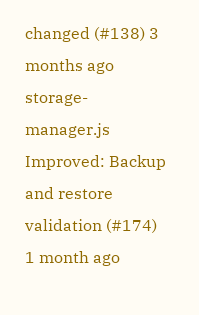changed (#138) 3 months ago
storage-manager.js Improved: Backup and restore validation (#174) 1 month ago